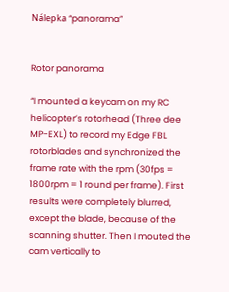Nálepka “panorama”


Rotor panorama

“I mounted a keycam on my RC helicopter’s rotorhead (Three dee MP-EXL) to record my Edge FBL rotorblades and synchronized the frame rate with the rpm (30fps = 1800rpm = 1 round per frame). First results were completely blurred, except the blade, because of the scanning shutter. Then I mouted the cam vertically to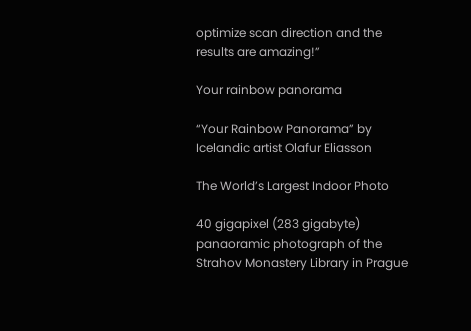optimize scan direction and the results are amazing!”

Your rainbow panorama

“Your Rainbow Panorama” by Icelandic artist Olafur Eliasson

The World’s Largest Indoor Photo

40 gigapixel (283 gigabyte) panaoramic photograph of the Strahov Monastery Library in Prague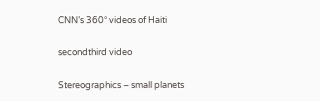CNN’s 360° videos of Haiti

secondthird video

Stereographics – small planets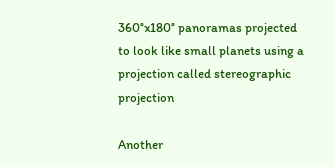360°x180° panoramas projected to look like small planets using a projection called stereographic projection

Another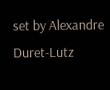set by Alexandre Duret-Lutz